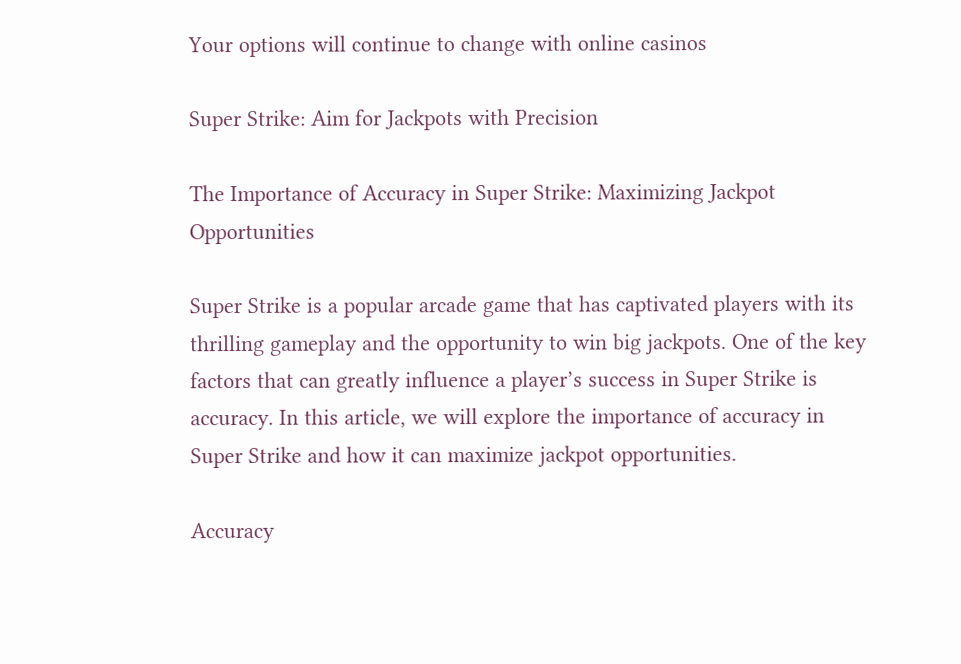Your options will continue to change with online casinos

Super Strike: Aim for Jackpots with Precision

The Importance of Accuracy in Super Strike: Maximizing Jackpot Opportunities

Super Strike is a popular arcade game that has captivated players with its thrilling gameplay and the opportunity to win big jackpots. One of the key factors that can greatly influence a player’s success in Super Strike is accuracy. In this article, we will explore the importance of accuracy in Super Strike and how it can maximize jackpot opportunities.

Accuracy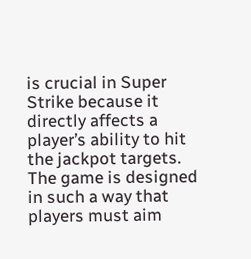is crucial in Super Strike because it directly affects a player’s ability to hit the jackpot targets. The game is designed in such a way that players must aim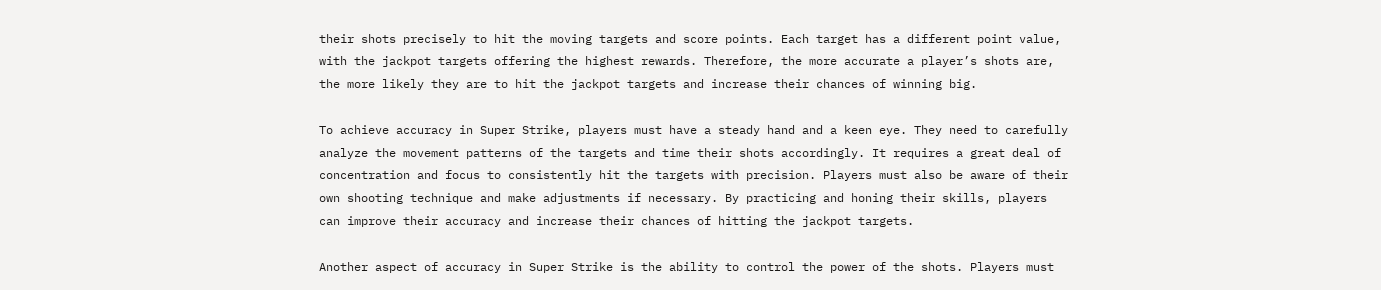their shots precisely to hit the moving targets and score points. Each target has a different point value, with the jackpot targets offering the highest rewards. Therefore, the more accurate a player’s shots are, the more likely they are to hit the jackpot targets and increase their chances of winning big.

To achieve accuracy in Super Strike, players must have a steady hand and a keen eye. They need to carefully analyze the movement patterns of the targets and time their shots accordingly. It requires a great deal of concentration and focus to consistently hit the targets with precision. Players must also be aware of their own shooting technique and make adjustments if necessary. By practicing and honing their skills, players can improve their accuracy and increase their chances of hitting the jackpot targets.

Another aspect of accuracy in Super Strike is the ability to control the power of the shots. Players must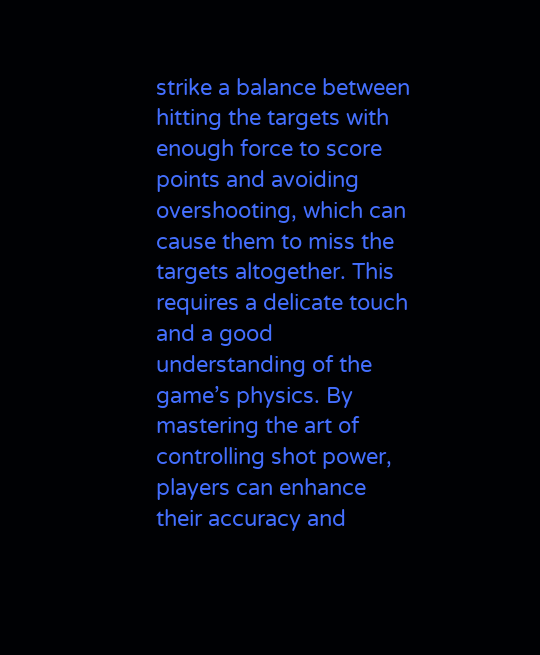strike a balance between hitting the targets with enough force to score points and avoiding overshooting, which can cause them to miss the targets altogether. This requires a delicate touch and a good understanding of the game’s physics. By mastering the art of controlling shot power, players can enhance their accuracy and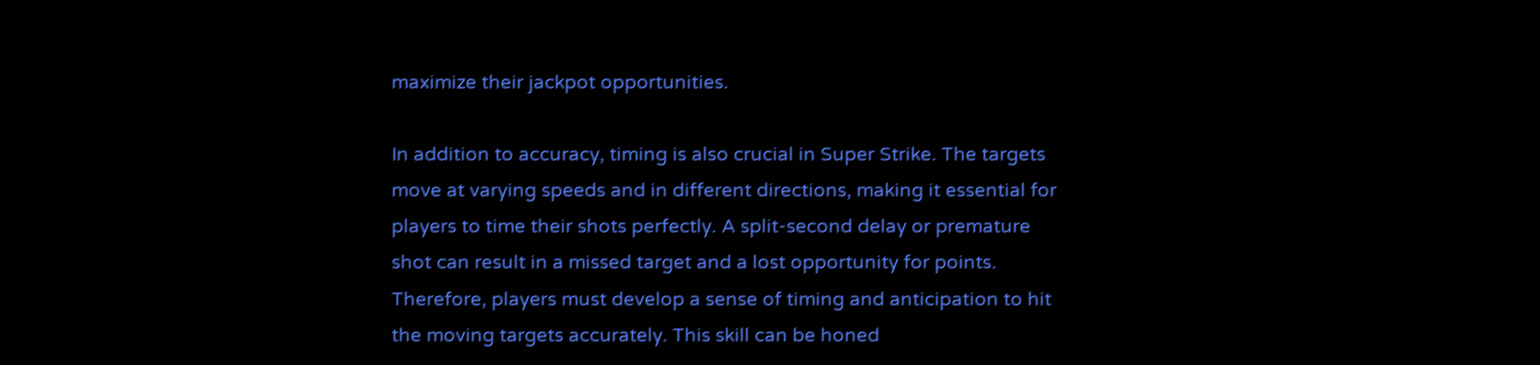maximize their jackpot opportunities.

In addition to accuracy, timing is also crucial in Super Strike. The targets move at varying speeds and in different directions, making it essential for players to time their shots perfectly. A split-second delay or premature shot can result in a missed target and a lost opportunity for points. Therefore, players must develop a sense of timing and anticipation to hit the moving targets accurately. This skill can be honed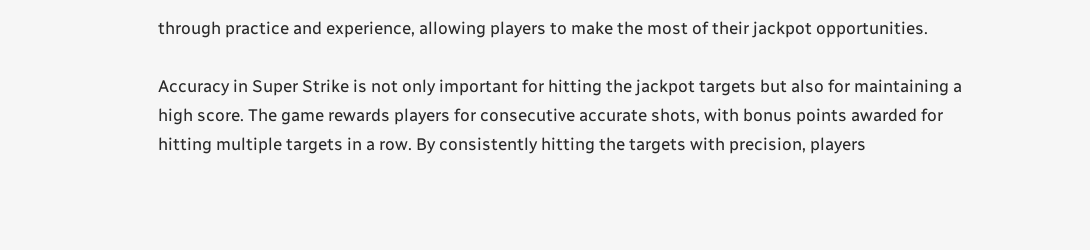through practice and experience, allowing players to make the most of their jackpot opportunities.

Accuracy in Super Strike is not only important for hitting the jackpot targets but also for maintaining a high score. The game rewards players for consecutive accurate shots, with bonus points awarded for hitting multiple targets in a row. By consistently hitting the targets with precision, players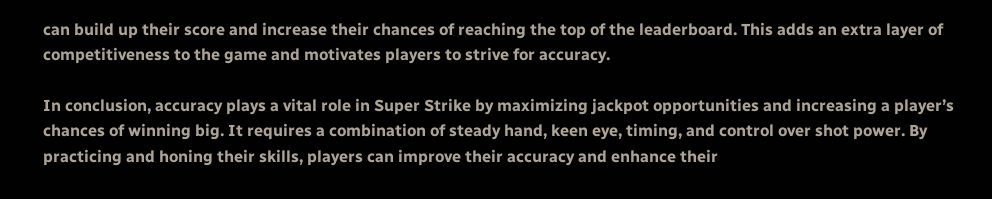can build up their score and increase their chances of reaching the top of the leaderboard. This adds an extra layer of competitiveness to the game and motivates players to strive for accuracy.

In conclusion, accuracy plays a vital role in Super Strike by maximizing jackpot opportunities and increasing a player’s chances of winning big. It requires a combination of steady hand, keen eye, timing, and control over shot power. By practicing and honing their skills, players can improve their accuracy and enhance their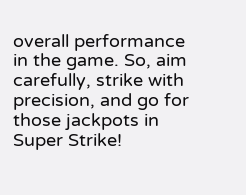overall performance in the game. So, aim carefully, strike with precision, and go for those jackpots in Super Strike!